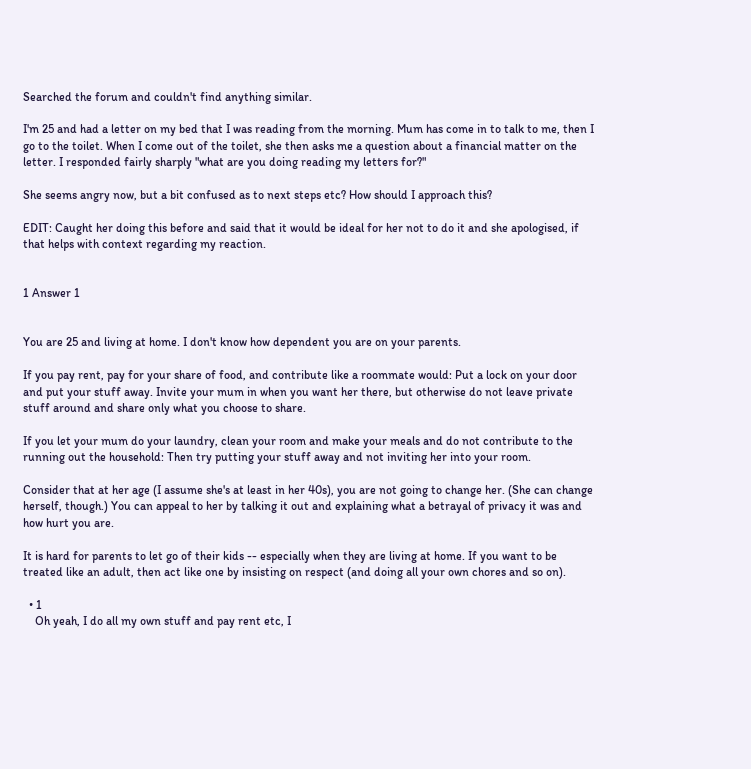Searched the forum and couldn't find anything similar.

I'm 25 and had a letter on my bed that I was reading from the morning. Mum has come in to talk to me, then I go to the toilet. When I come out of the toilet, she then asks me a question about a financial matter on the letter. I responded fairly sharply "what are you doing reading my letters for?"

She seems angry now, but a bit confused as to next steps etc? How should I approach this?

EDIT: Caught her doing this before and said that it would be ideal for her not to do it and she apologised, if that helps with context regarding my reaction.


1 Answer 1


You are 25 and living at home. I don't know how dependent you are on your parents.

If you pay rent, pay for your share of food, and contribute like a roommate would: Put a lock on your door and put your stuff away. Invite your mum in when you want her there, but otherwise do not leave private stuff around and share only what you choose to share.

If you let your mum do your laundry, clean your room and make your meals and do not contribute to the running out the household: Then try putting your stuff away and not inviting her into your room.

Consider that at her age (I assume she's at least in her 40s), you are not going to change her. (She can change herself, though.) You can appeal to her by talking it out and explaining what a betrayal of privacy it was and how hurt you are.

It is hard for parents to let go of their kids -- especially when they are living at home. If you want to be treated like an adult, then act like one by insisting on respect (and doing all your own chores and so on).

  • 1
    Oh yeah, I do all my own stuff and pay rent etc, I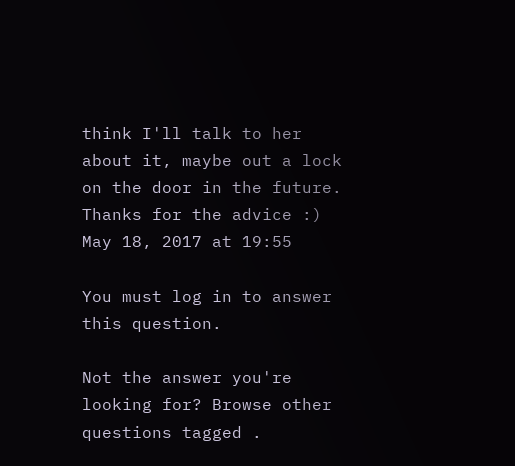think I'll talk to her about it, maybe out a lock on the door in the future. Thanks for the advice :) May 18, 2017 at 19:55

You must log in to answer this question.

Not the answer you're looking for? Browse other questions tagged .